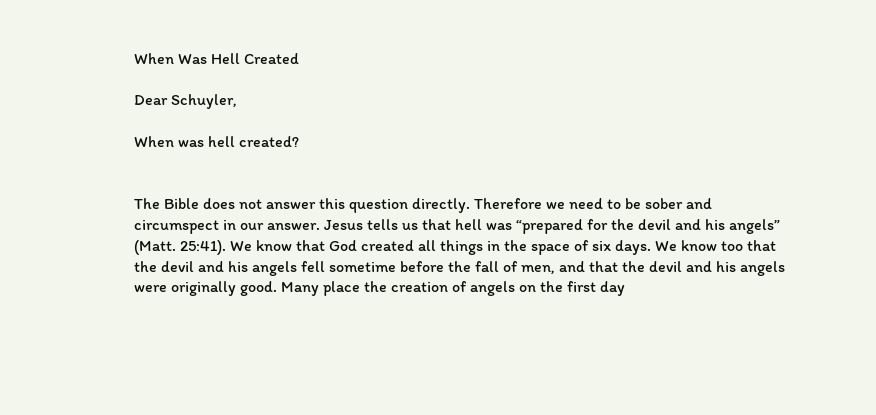When Was Hell Created

Dear Schuyler,

When was hell created?


The Bible does not answer this question directly. Therefore we need to be sober and circumspect in our answer. Jesus tells us that hell was “prepared for the devil and his angels” (Matt. 25:41). We know that God created all things in the space of six days. We know too that the devil and his angels fell sometime before the fall of men, and that the devil and his angels were originally good. Many place the creation of angels on the first day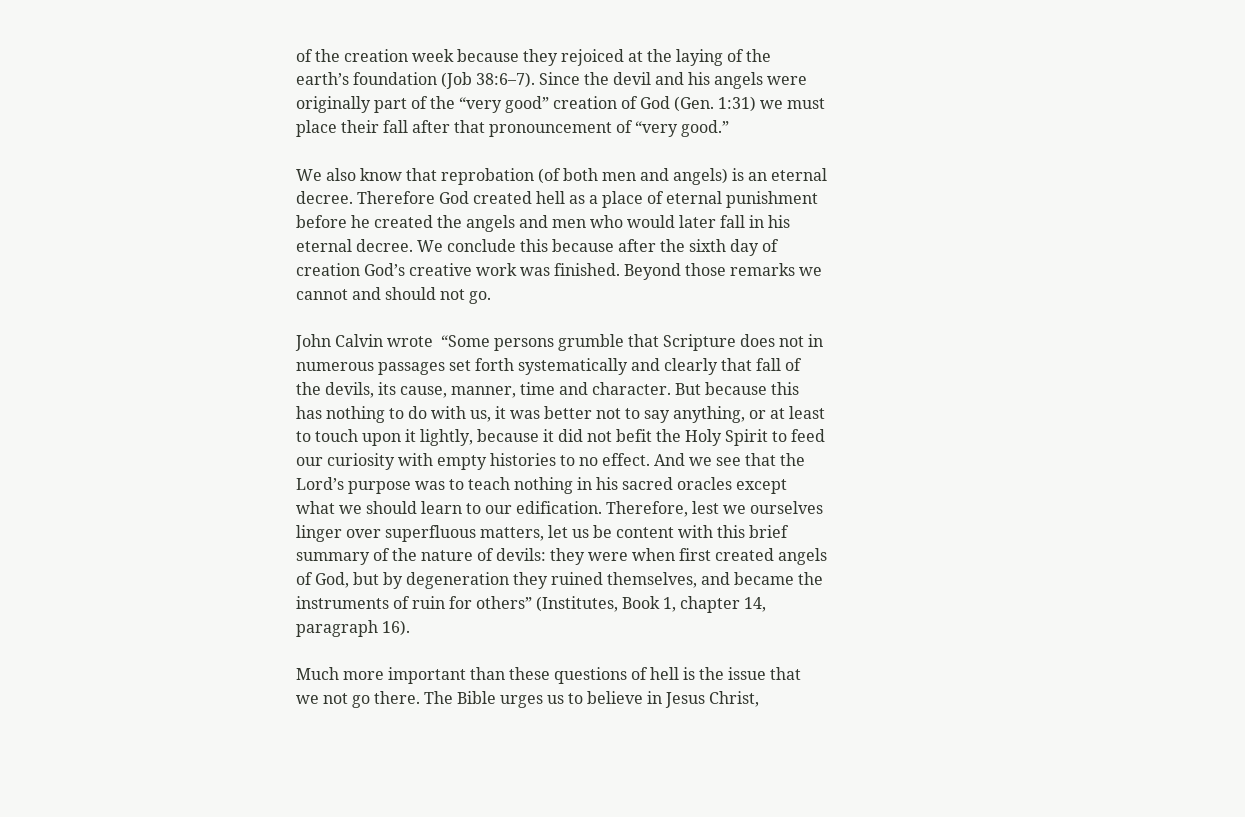of the creation week because they rejoiced at the laying of the earth’s foundation (Job 38:6–7). Since the devil and his angels were originally part of the “very good” creation of God (Gen. 1:31) we must place their fall after that pronouncement of “very good.”

We also know that reprobation (of both men and angels) is an eternal decree. Therefore God created hell as a place of eternal punishment before he created the angels and men who would later fall in his eternal decree. We conclude this because after the sixth day of creation God’s creative work was finished. Beyond those remarks we cannot and should not go.

John Calvin wrote  “Some persons grumble that Scripture does not in numerous passages set forth systematically and clearly that fall of the devils, its cause, manner, time and character. But because this has nothing to do with us, it was better not to say anything, or at least to touch upon it lightly, because it did not befit the Holy Spirit to feed our curiosity with empty histories to no effect. And we see that the Lord’s purpose was to teach nothing in his sacred oracles except what we should learn to our edification. Therefore, lest we ourselves linger over superfluous matters, let us be content with this brief summary of the nature of devils: they were when first created angels of God, but by degeneration they ruined themselves, and became the instruments of ruin for others” (Institutes, Book 1, chapter 14, paragraph 16).

Much more important than these questions of hell is the issue that we not go there. The Bible urges us to believe in Jesus Christ,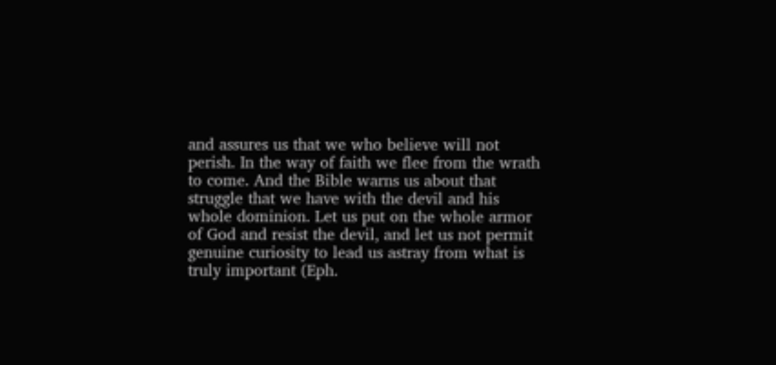and assures us that we who believe will not perish. In the way of faith we flee from the wrath to come. And the Bible warns us about that struggle that we have with the devil and his whole dominion. Let us put on the whole armor of God and resist the devil, and let us not permit genuine curiosity to lead us astray from what is truly important (Eph.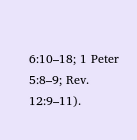6:10–18; 1 Peter 5:8–9; Rev. 12:9–11).